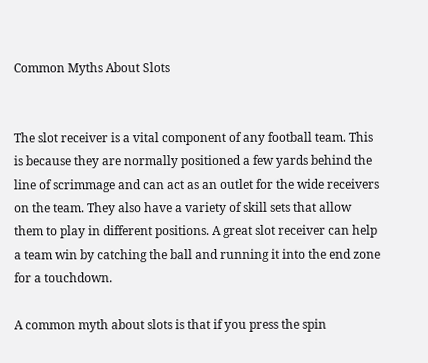Common Myths About Slots


The slot receiver is a vital component of any football team. This is because they are normally positioned a few yards behind the line of scrimmage and can act as an outlet for the wide receivers on the team. They also have a variety of skill sets that allow them to play in different positions. A great slot receiver can help a team win by catching the ball and running it into the end zone for a touchdown.

A common myth about slots is that if you press the spin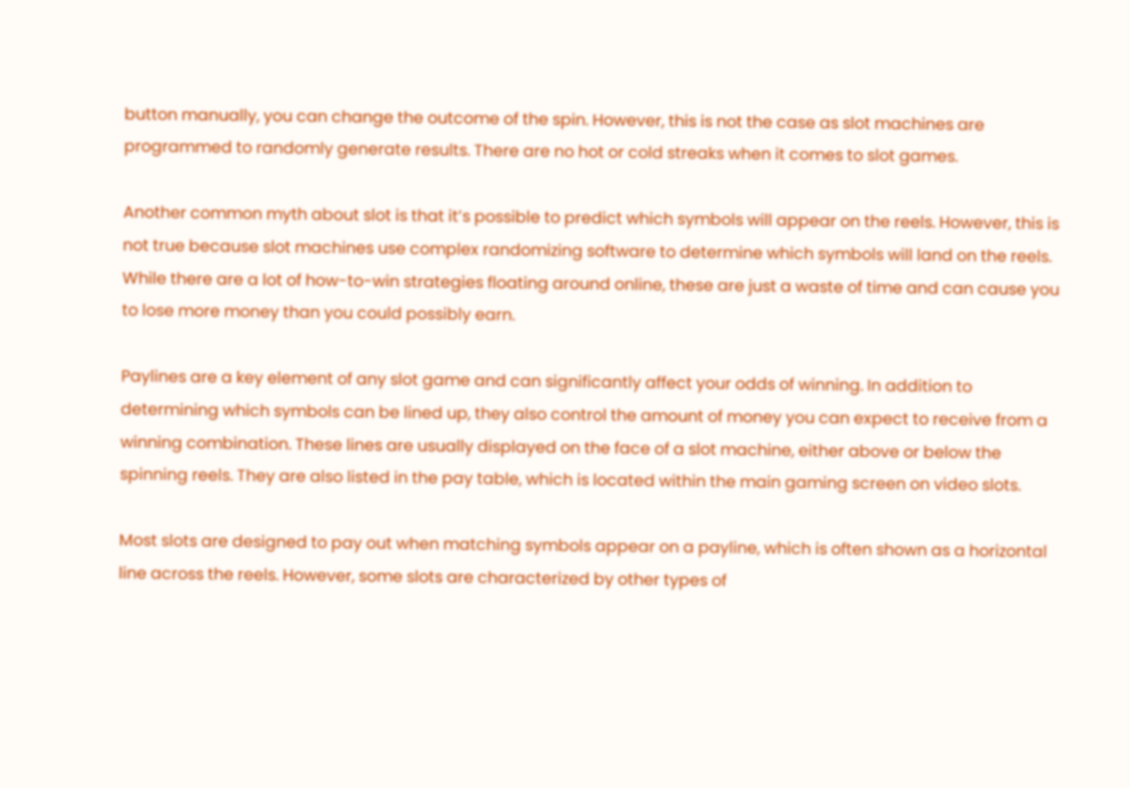button manually, you can change the outcome of the spin. However, this is not the case as slot machines are programmed to randomly generate results. There are no hot or cold streaks when it comes to slot games.

Another common myth about slot is that it’s possible to predict which symbols will appear on the reels. However, this is not true because slot machines use complex randomizing software to determine which symbols will land on the reels. While there are a lot of how-to-win strategies floating around online, these are just a waste of time and can cause you to lose more money than you could possibly earn.

Paylines are a key element of any slot game and can significantly affect your odds of winning. In addition to determining which symbols can be lined up, they also control the amount of money you can expect to receive from a winning combination. These lines are usually displayed on the face of a slot machine, either above or below the spinning reels. They are also listed in the pay table, which is located within the main gaming screen on video slots.

Most slots are designed to pay out when matching symbols appear on a payline, which is often shown as a horizontal line across the reels. However, some slots are characterized by other types of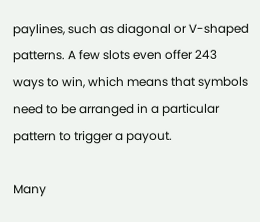paylines, such as diagonal or V-shaped patterns. A few slots even offer 243 ways to win, which means that symbols need to be arranged in a particular pattern to trigger a payout.

Many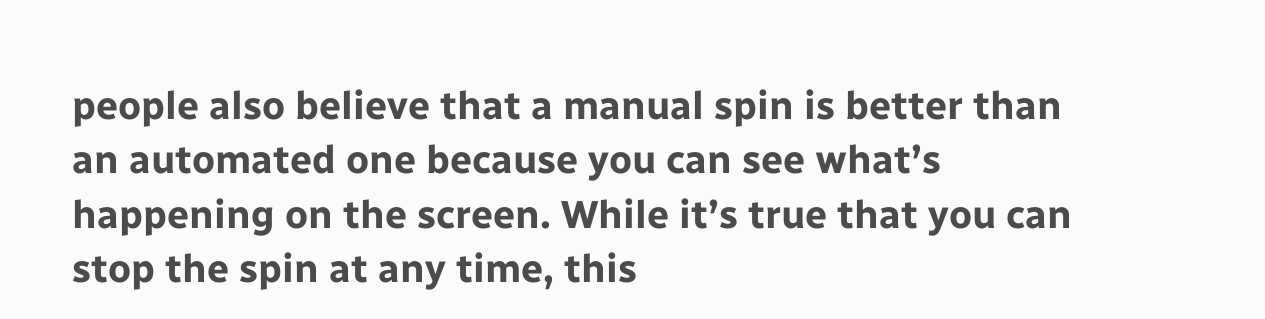people also believe that a manual spin is better than an automated one because you can see what’s happening on the screen. While it’s true that you can stop the spin at any time, this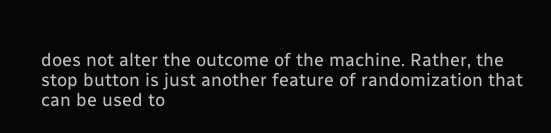does not alter the outcome of the machine. Rather, the stop button is just another feature of randomization that can be used to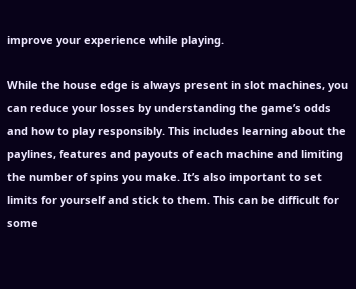improve your experience while playing.

While the house edge is always present in slot machines, you can reduce your losses by understanding the game’s odds and how to play responsibly. This includes learning about the paylines, features and payouts of each machine and limiting the number of spins you make. It’s also important to set limits for yourself and stick to them. This can be difficult for some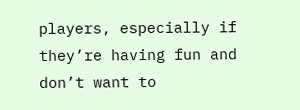players, especially if they’re having fun and don’t want to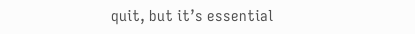quit, but it’s essential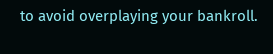to avoid overplaying your bankroll.